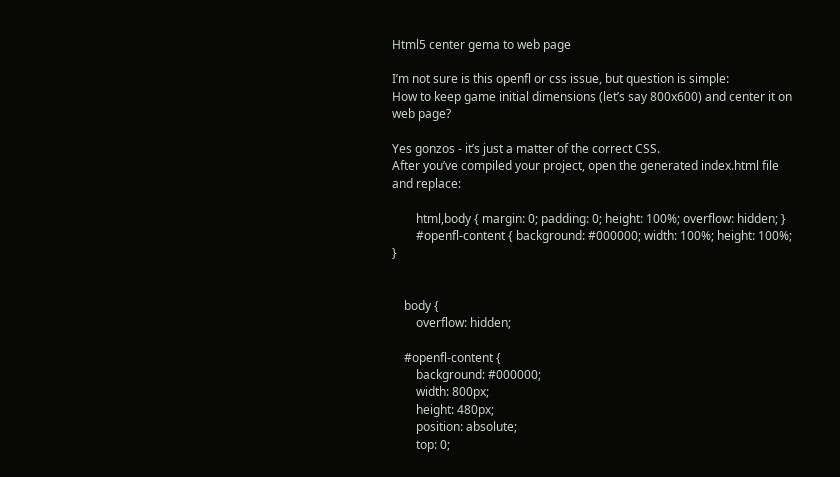Html5 center gema to web page

I’m not sure is this openfl or css issue, but question is simple:
How to keep game initial dimensions (let’s say 800x600) and center it on web page?

Yes gonzos - it’s just a matter of the correct CSS.
After you’ve compiled your project, open the generated index.html file
and replace:

        html,body { margin: 0; padding: 0; height: 100%; overflow: hidden; }
        #openfl-content { background: #000000; width: 100%; height: 100%; }


    body {
        overflow: hidden;

    #openfl-content {
        background: #000000;
        width: 800px;
        height: 480px;
        position: absolute;
        top: 0;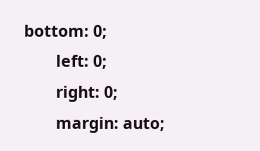bottom: 0;
        left: 0;
        right: 0;
        margin: auto;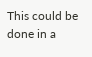This could be done in a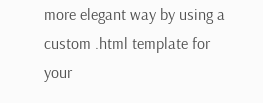more elegant way by using a custom .html template for your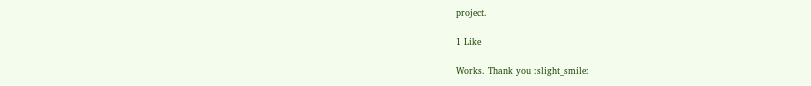project.

1 Like

Works. Thank you :slight_smile: